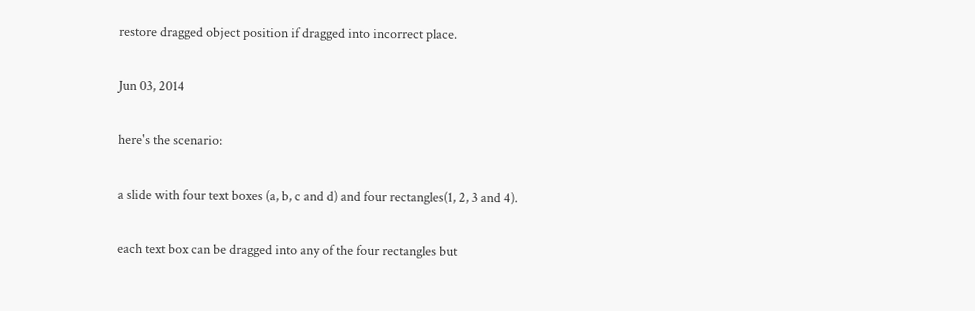restore dragged object position if dragged into incorrect place.

Jun 03, 2014

here's the scenario:

a slide with four text boxes (a, b, c and d) and four rectangles(1, 2, 3 and 4).

each text box can be dragged into any of the four rectangles but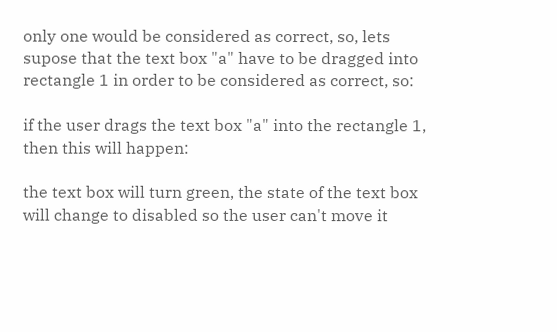only one would be considered as correct, so, lets supose that the text box "a" have to be dragged into rectangle 1 in order to be considered as correct, so:

if the user drags the text box "a" into the rectangle 1, then this will happen:

the text box will turn green, the state of the text box will change to disabled so the user can't move it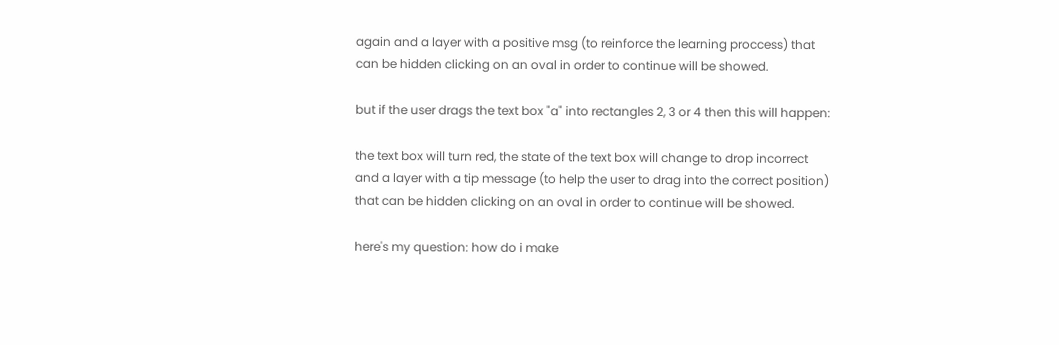again and a layer with a positive msg (to reinforce the learning proccess) that can be hidden clicking on an oval in order to continue will be showed.

but if the user drags the text box "a" into rectangles 2, 3 or 4 then this will happen:

the text box will turn red, the state of the text box will change to drop incorrect and a layer with a tip message (to help the user to drag into the correct position)  that can be hidden clicking on an oval in order to continue will be showed.

here's my question: how do i make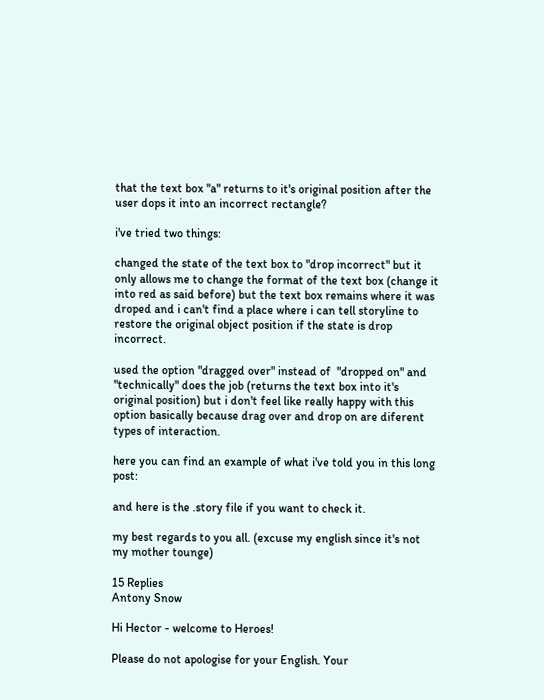that the text box "a" returns to it's original position after the user dops it into an incorrect rectangle?

i've tried two things:

changed the state of the text box to "drop incorrect" but it only allows me to change the format of the text box (change it into red as said before) but the text box remains where it was droped and i can't find a place where i can tell storyline to restore the original object position if the state is drop incorrect.

used the option "dragged over" instead of  "dropped on" and "technically" does the job (returns the text box into it's original position) but i don't feel like really happy with this option basically because drag over and drop on are diferent types of interaction.

here you can find an example of what i've told you in this long post:

and here is the .story file if you want to check it.

my best regards to you all. (excuse my english since it's not my mother tounge)

15 Replies
Antony Snow

Hi Hector - welcome to Heroes!

Please do not apologise for your English. Your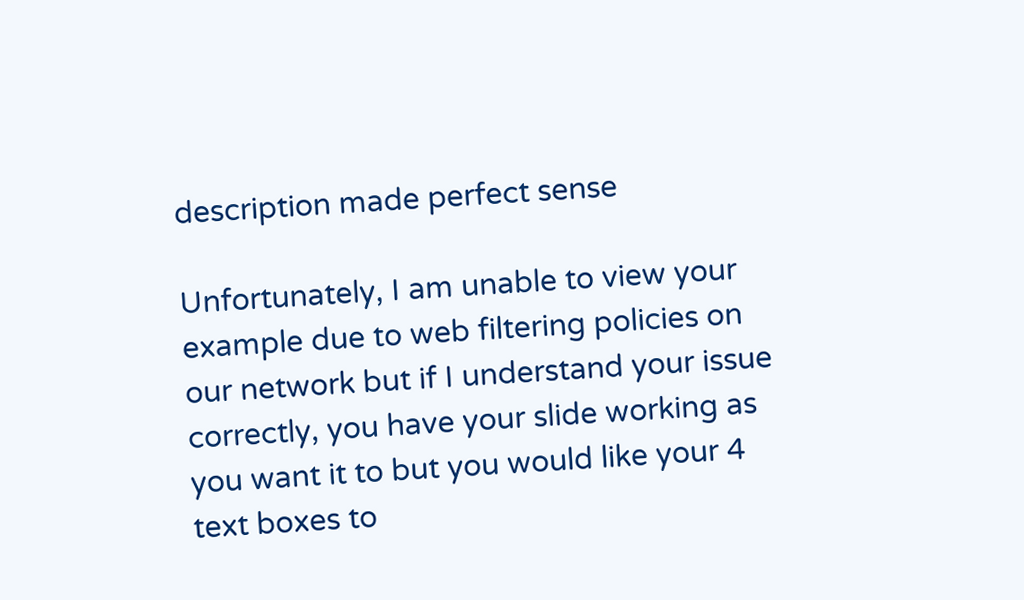description made perfect sense

Unfortunately, I am unable to view your example due to web filtering policies on our network but if I understand your issue correctly, you have your slide working as you want it to but you would like your 4 text boxes to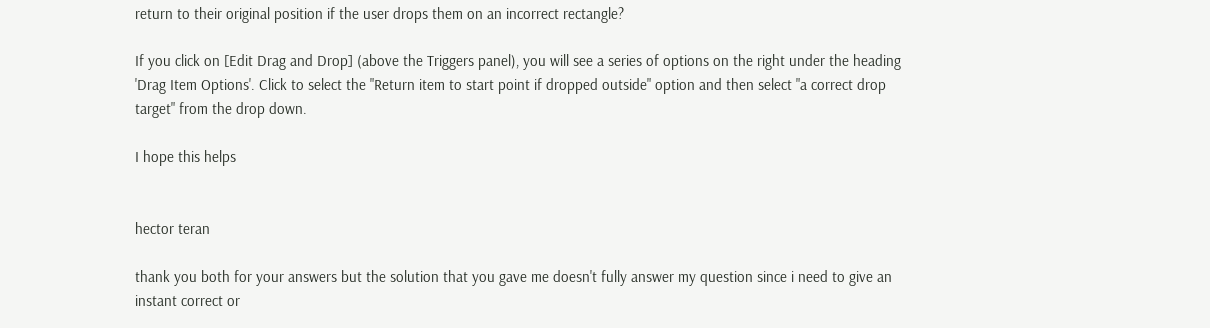return to their original position if the user drops them on an incorrect rectangle?

If you click on [Edit Drag and Drop] (above the Triggers panel), you will see a series of options on the right under the heading 'Drag Item Options'. Click to select the "Return item to start point if dropped outside" option and then select "a correct drop target" from the drop down.

I hope this helps


hector teran

thank you both for your answers but the solution that you gave me doesn't fully answer my question since i need to give an instant correct or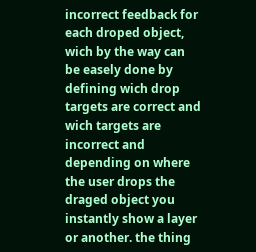incorrect feedback for each droped object, wich by the way can be easely done by defining wich drop targets are correct and wich targets are incorrect and depending on where the user drops the draged object you instantly show a layer or another. the thing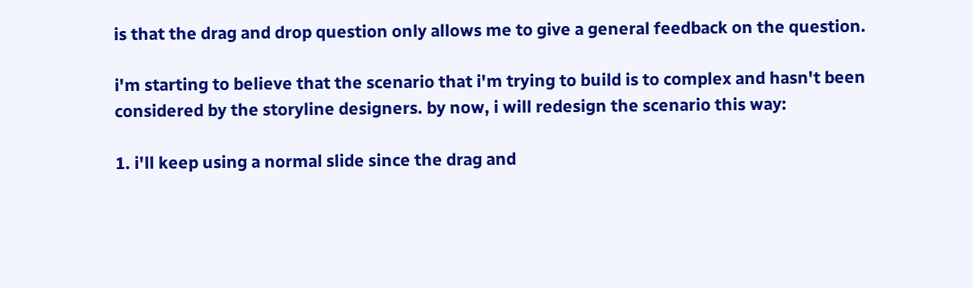is that the drag and drop question only allows me to give a general feedback on the question.

i'm starting to believe that the scenario that i'm trying to build is to complex and hasn't been considered by the storyline designers. by now, i will redesign the scenario this way:

1. i'll keep using a normal slide since the drag and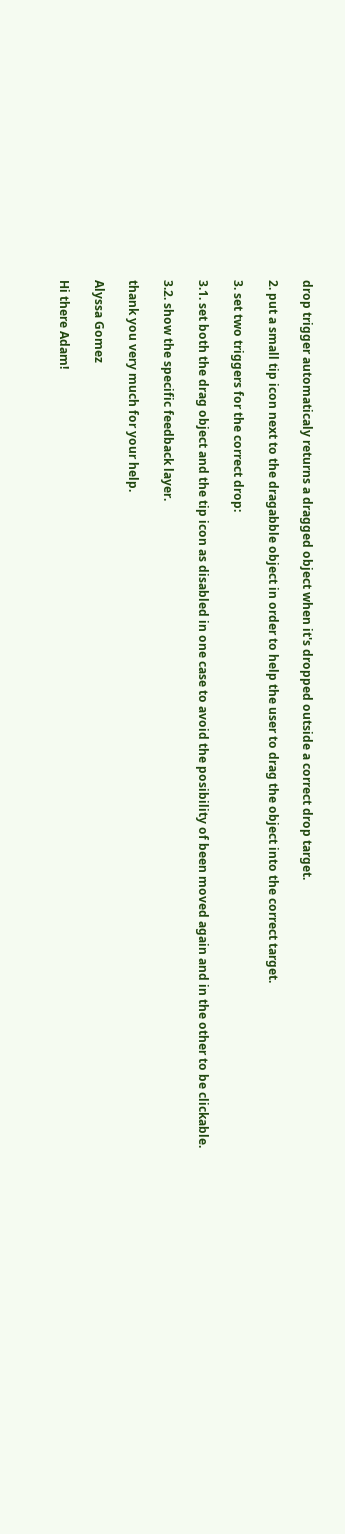drop trigger automaticaly returns a dragged object when it's dropped outside a correct drop target.

2. put a small tip icon next to the dragabble object in order to help the user to drag the object into the correct target.

3. set two triggers for the correct drop:

3.1. set both the drag object and the tip icon as disabled in one case to avoid the posibility of been moved again and in the other to be clickable.

3.2. show the specific feedback layer.

thank you very much for your help.

Alyssa Gomez

Hi there Adam!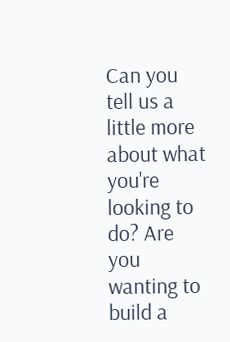Can you tell us a little more about what you're looking to do? Are you wanting to build a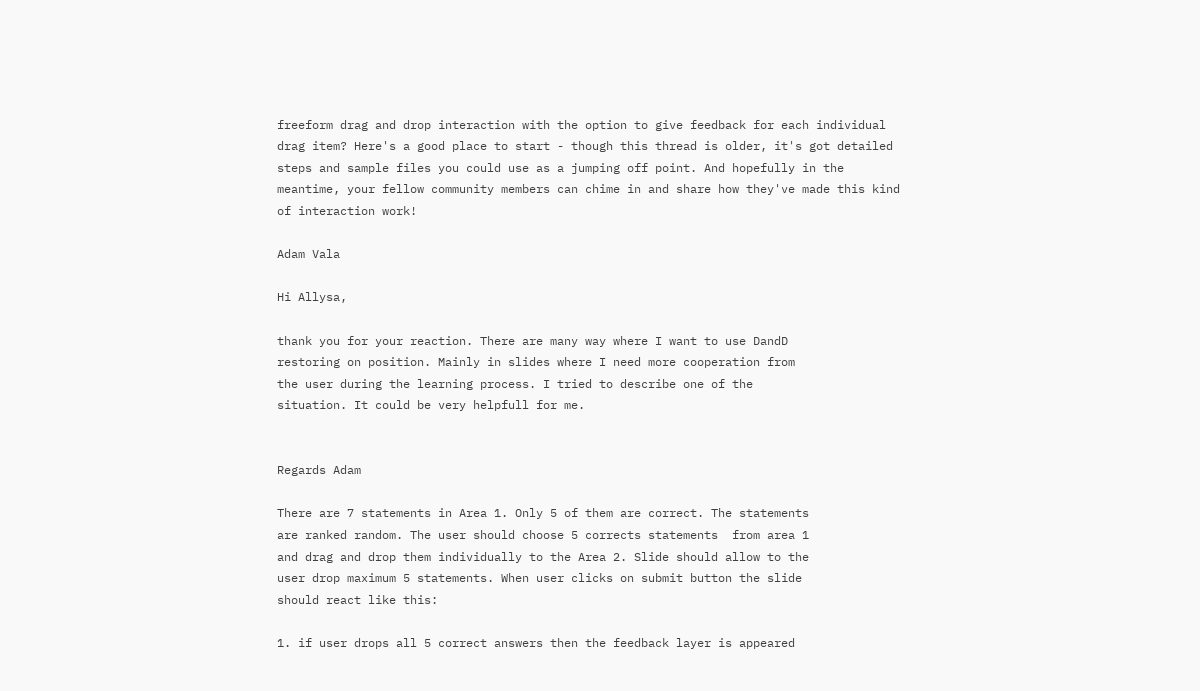freeform drag and drop interaction with the option to give feedback for each individual drag item? Here's a good place to start - though this thread is older, it's got detailed steps and sample files you could use as a jumping off point. And hopefully in the meantime, your fellow community members can chime in and share how they've made this kind of interaction work!

Adam Vala

Hi Allysa,

thank you for your reaction. There are many way where I want to use DandD
restoring on position. Mainly in slides where I need more cooperation from
the user during the learning process. I tried to describe one of the
situation. It could be very helpfull for me.


Regards Adam

There are 7 statements in Area 1. Only 5 of them are correct. The statements
are ranked random. The user should choose 5 corrects statements  from area 1
and drag and drop them individually to the Area 2. Slide should allow to the
user drop maximum 5 statements. When user clicks on submit button the slide
should react like this:

1. if user drops all 5 correct answers then the feedback layer is appeared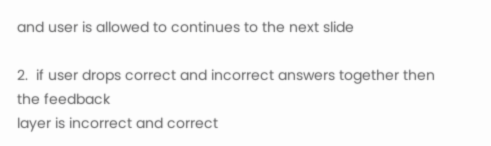and user is allowed to continues to the next slide

2.  if user drops correct and incorrect answers together then the feedback
layer is incorrect and correct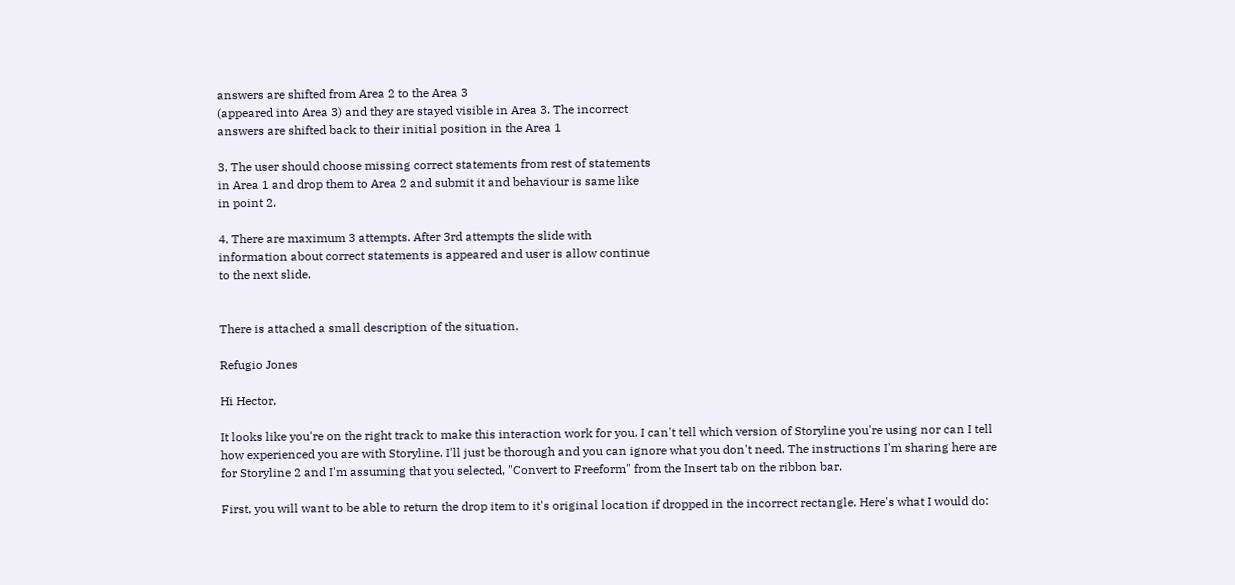answers are shifted from Area 2 to the Area 3
(appeared into Area 3) and they are stayed visible in Area 3. The incorrect
answers are shifted back to their initial position in the Area 1

3. The user should choose missing correct statements from rest of statements
in Area 1 and drop them to Area 2 and submit it and behaviour is same like
in point 2.

4. There are maximum 3 attempts. After 3rd attempts the slide with
information about correct statements is appeared and user is allow continue
to the next slide.


There is attached a small description of the situation.

Refugio Jones

Hi Hector,

It looks like you're on the right track to make this interaction work for you. I can't tell which version of Storyline you're using nor can I tell how experienced you are with Storyline. I'll just be thorough and you can ignore what you don't need. The instructions I'm sharing here are for Storyline 2 and I'm assuming that you selected, "Convert to Freeform" from the Insert tab on the ribbon bar.

First, you will want to be able to return the drop item to it's original location if dropped in the incorrect rectangle. Here's what I would do: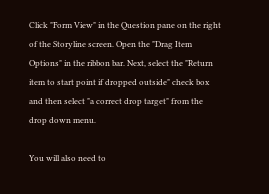Click "Form View" in the Question pane on the right of the Storyline screen. Open the "Drag Item Options" in the ribbon bar. Next, select the "Return item to start point if dropped outside" check box and then select "a correct drop target" from the drop down menu.

You will also need to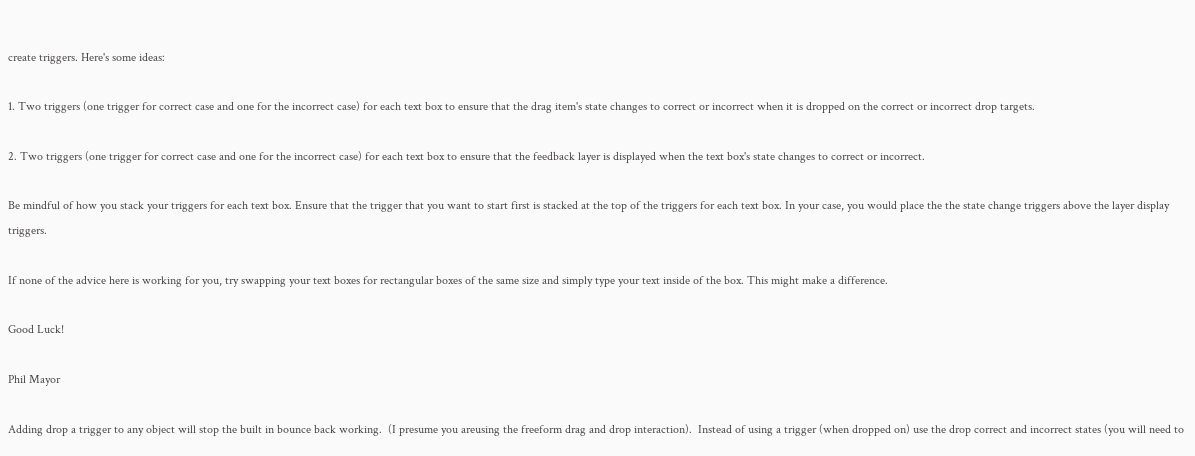create triggers. Here's some ideas:

1. Two triggers (one trigger for correct case and one for the incorrect case) for each text box to ensure that the drag item's state changes to correct or incorrect when it is dropped on the correct or incorrect drop targets.

2. Two triggers (one trigger for correct case and one for the incorrect case) for each text box to ensure that the feedback layer is displayed when the text box's state changes to correct or incorrect.

Be mindful of how you stack your triggers for each text box. Ensure that the trigger that you want to start first is stacked at the top of the triggers for each text box. In your case, you would place the the state change triggers above the layer display triggers.

If none of the advice here is working for you, try swapping your text boxes for rectangular boxes of the same size and simply type your text inside of the box. This might make a difference.

Good Luck!

Phil Mayor

Adding drop a trigger to any object will stop the built in bounce back working.  (I presume you areusing the freeform drag and drop interaction).  Instead of using a trigger (when dropped on) use the drop correct and incorrect states (you will need to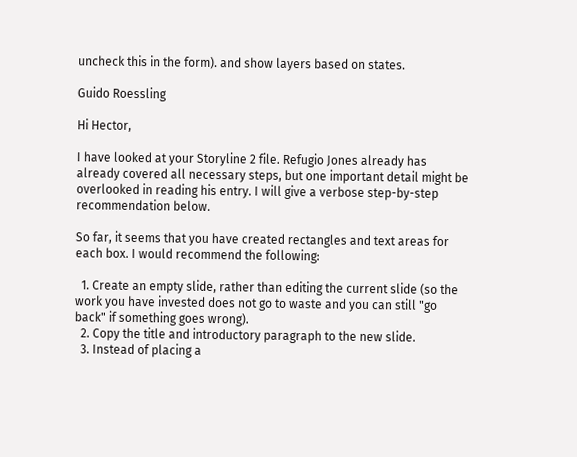uncheck this in the form). and show layers based on states.

Guido Roessling

Hi Hector,

I have looked at your Storyline 2 file. Refugio Jones already has already covered all necessary steps, but one important detail might be overlooked in reading his entry. I will give a verbose step-by-step recommendation below.

So far, it seems that you have created rectangles and text areas for each box. I would recommend the following:

  1. Create an empty slide, rather than editing the current slide (so the work you have invested does not go to waste and you can still "go back" if something goes wrong).
  2. Copy the title and introductory paragraph to the new slide.
  3. Instead of placing a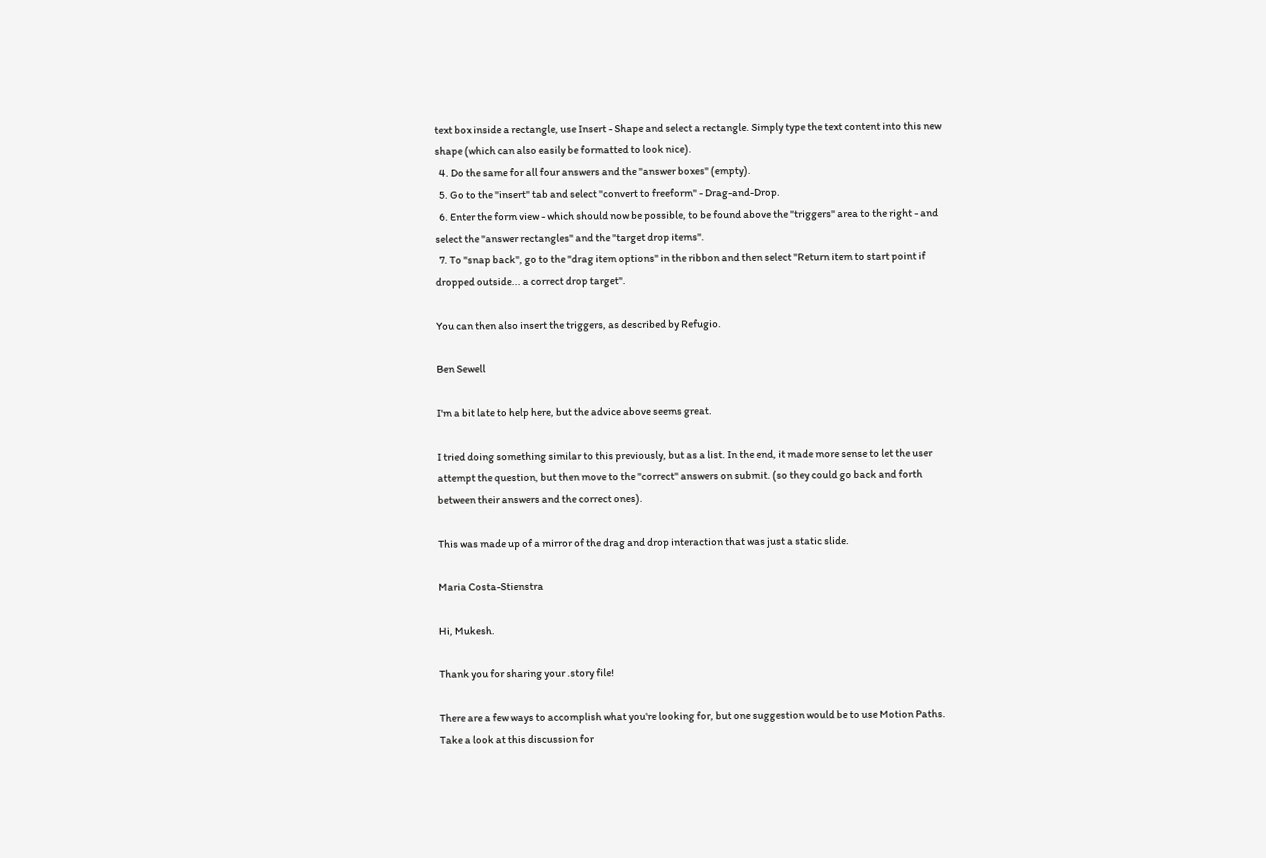text box inside a rectangle, use Insert - Shape and select a rectangle. Simply type the text content into this new shape (which can also easily be formatted to look nice).
  4. Do the same for all four answers and the "answer boxes" (empty).
  5. Go to the "insert" tab and select "convert to freeform" - Drag-and-Drop.
  6. Enter the form view - which should now be possible, to be found above the "triggers" area to the right - and select the "answer rectangles" and the "target drop items".
  7. To "snap back", go to the "drag item options" in the ribbon and then select "Return item to start point if dropped outside... a correct drop target".

You can then also insert the triggers, as described by Refugio.

Ben Sewell

I'm a bit late to help here, but the advice above seems great.

I tried doing something similar to this previously, but as a list. In the end, it made more sense to let the user attempt the question, but then move to the "correct" answers on submit. (so they could go back and forth between their answers and the correct ones).

This was made up of a mirror of the drag and drop interaction that was just a static slide.

Maria Costa-Stienstra

Hi, Mukesh.

Thank you for sharing your .story file!

There are a few ways to accomplish what you're looking for, but one suggestion would be to use Motion Paths. Take a look at this discussion for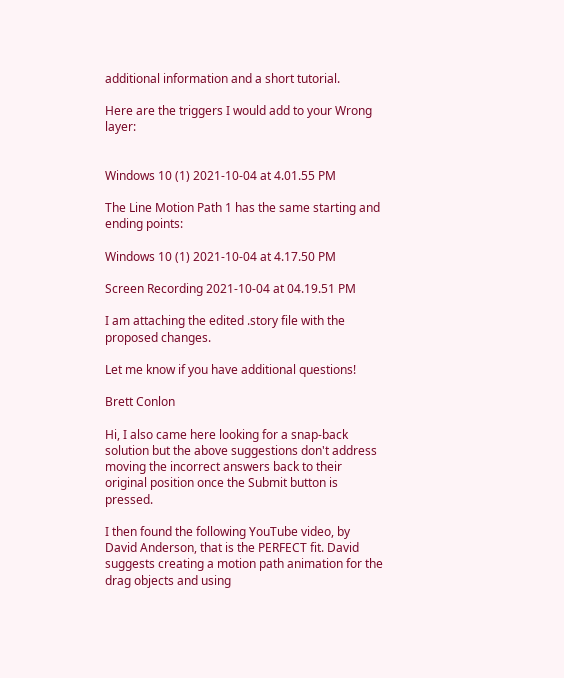additional information and a short tutorial.

Here are the triggers I would add to your Wrong layer:


Windows 10 (1) 2021-10-04 at 4.01.55 PM

The Line Motion Path 1 has the same starting and ending points:

Windows 10 (1) 2021-10-04 at 4.17.50 PM

Screen Recording 2021-10-04 at 04.19.51 PM

I am attaching the edited .story file with the proposed changes.

Let me know if you have additional questions!

Brett Conlon

Hi, I also came here looking for a snap-back solution but the above suggestions don't address moving the incorrect answers back to their original position once the Submit button is pressed.

I then found the following YouTube video, by David Anderson, that is the PERFECT fit. David suggests creating a motion path animation for the drag objects and using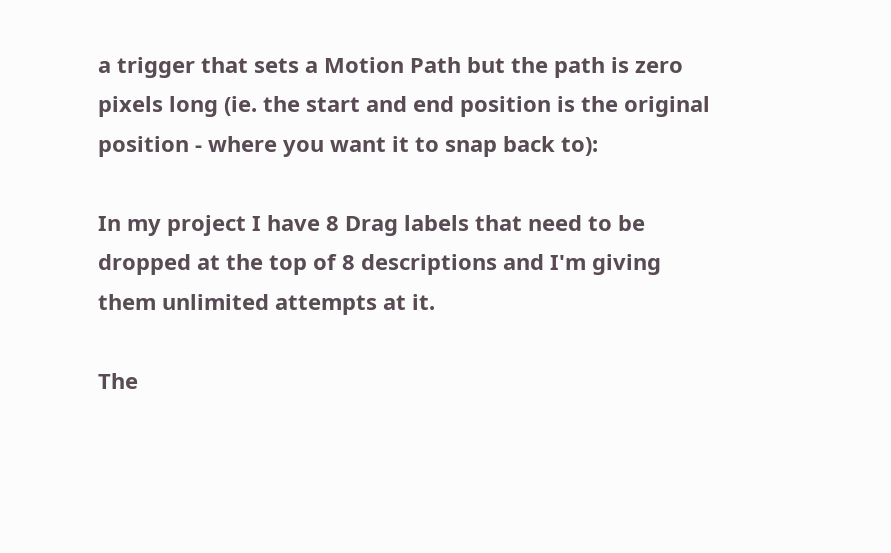a trigger that sets a Motion Path but the path is zero pixels long (ie. the start and end position is the original position - where you want it to snap back to):

In my project I have 8 Drag labels that need to be dropped at the top of 8 descriptions and I'm giving them unlimited attempts at it.

The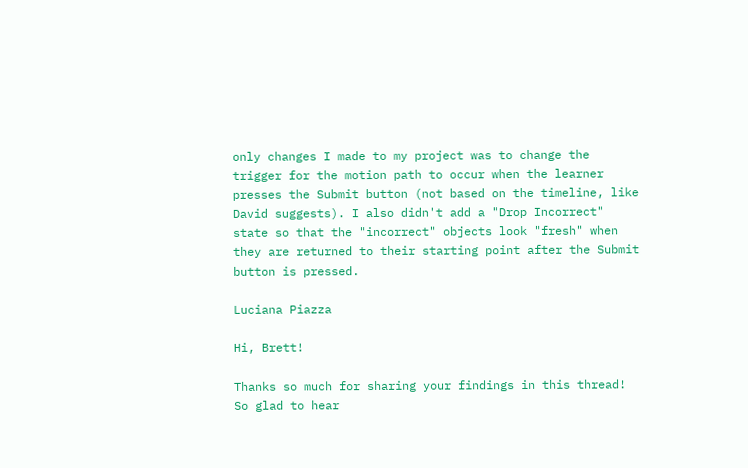only changes I made to my project was to change the trigger for the motion path to occur when the learner presses the Submit button (not based on the timeline, like David suggests). I also didn't add a "Drop Incorrect" state so that the "incorrect" objects look "fresh" when they are returned to their starting point after the Submit button is pressed.

Luciana Piazza

Hi, Brett!

Thanks so much for sharing your findings in this thread! So glad to hear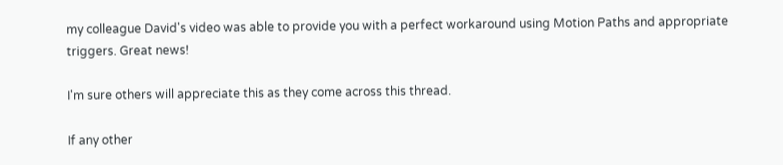my colleague David's video was able to provide you with a perfect workaround using Motion Paths and appropriate triggers. Great news!

I'm sure others will appreciate this as they come across this thread.

If any other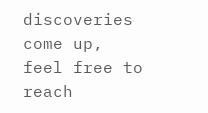discoveries come up, feel free to reach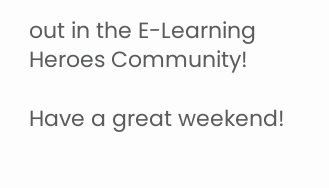out in the E-Learning Heroes Community!

Have a great weekend!